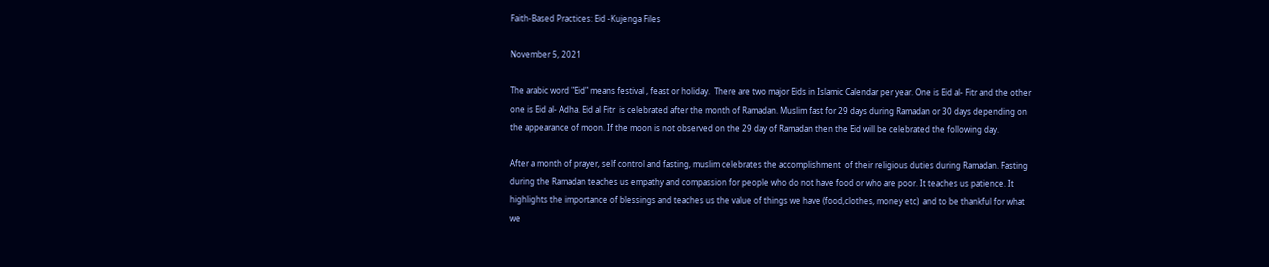Faith-Based Practices: Eid -Kujenga Files

November 5, 2021

The arabic word "Eid" means festival , feast or holiday.  There are two major Eids in Islamic Calendar per year. One is Eid al- Fitr and the other one is Eid al- Adha. Eid al Fitr  is celebrated after the month of Ramadan. Muslim fast for 29 days during Ramadan or 30 days depending on the appearance of moon. If the moon is not observed on the 29 day of Ramadan then the Eid will be celebrated the following day.

After a month of prayer, self control and fasting, muslim celebrates the accomplishment  of their religious duties during Ramadan. Fasting during the Ramadan teaches us empathy and compassion for people who do not have food or who are poor. It teaches us patience. It highlights the importance of blessings and teaches us the value of things we have (food,clothes, money etc)  and to be thankful for what we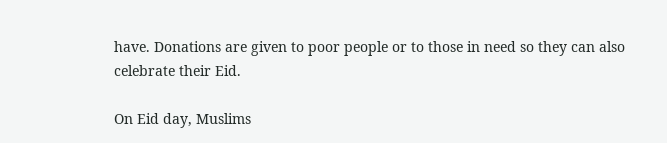have. Donations are given to poor people or to those in need so they can also celebrate their Eid.

On Eid day, Muslims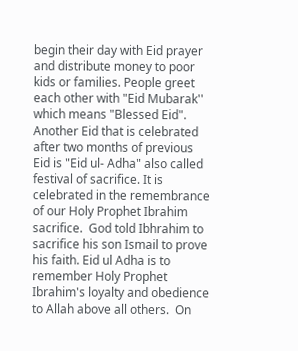begin their day with Eid prayer and distribute money to poor kids or families. People greet each other with "Eid Mubarak'' which means "Blessed Eid".  Another Eid that is celebrated after two months of previous Eid is "Eid ul- Adha" also called festival of sacrifice. It is celebrated in the remembrance of our Holy Prophet Ibrahim sacrifice.  God told Ibhrahim to sacrifice his son Ismail to prove his faith. Eid ul Adha is to remember Holy Prophet Ibrahim's loyalty and obedience to Allah above all others.  On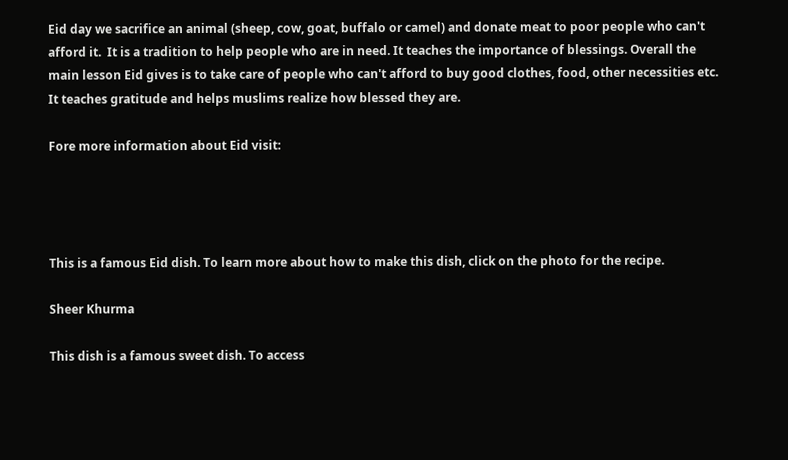Eid day we sacrifice an animal (sheep, cow, goat, buffalo or camel) and donate meat to poor people who can't afford it.  It is a tradition to help people who are in need. It teaches the importance of blessings. Overall the main lesson Eid gives is to take care of people who can't afford to buy good clothes, food, other necessities etc.  It teaches gratitude and helps muslims realize how blessed they are.

Fore more information about Eid visit:




This is a famous Eid dish. To learn more about how to make this dish, click on the photo for the recipe.

Sheer Khurma

This dish is a famous sweet dish. To access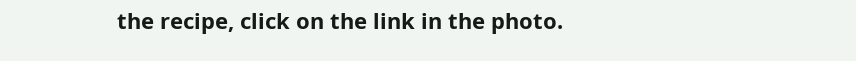the recipe, click on the link in the photo.